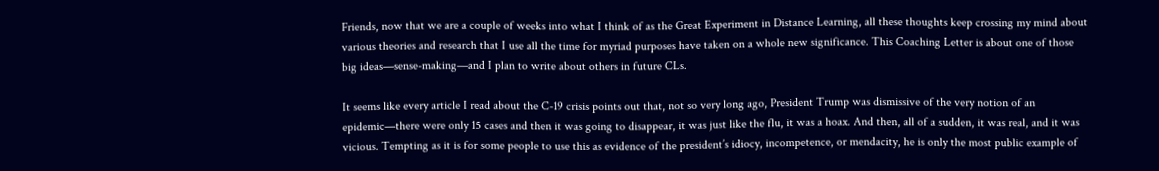Friends, now that we are a couple of weeks into what I think of as the Great Experiment in Distance Learning, all these thoughts keep crossing my mind about various theories and research that I use all the time for myriad purposes have taken on a whole new significance. This Coaching Letter is about one of those big ideas—sense-making—and I plan to write about others in future CLs.

It seems like every article I read about the C-19 crisis points out that, not so very long ago, President Trump was dismissive of the very notion of an epidemic—there were only 15 cases and then it was going to disappear, it was just like the flu, it was a hoax. And then, all of a sudden, it was real, and it was vicious. Tempting as it is for some people to use this as evidence of the president’s idiocy, incompetence, or mendacity, he is only the most public example of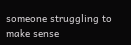someone struggling to make sense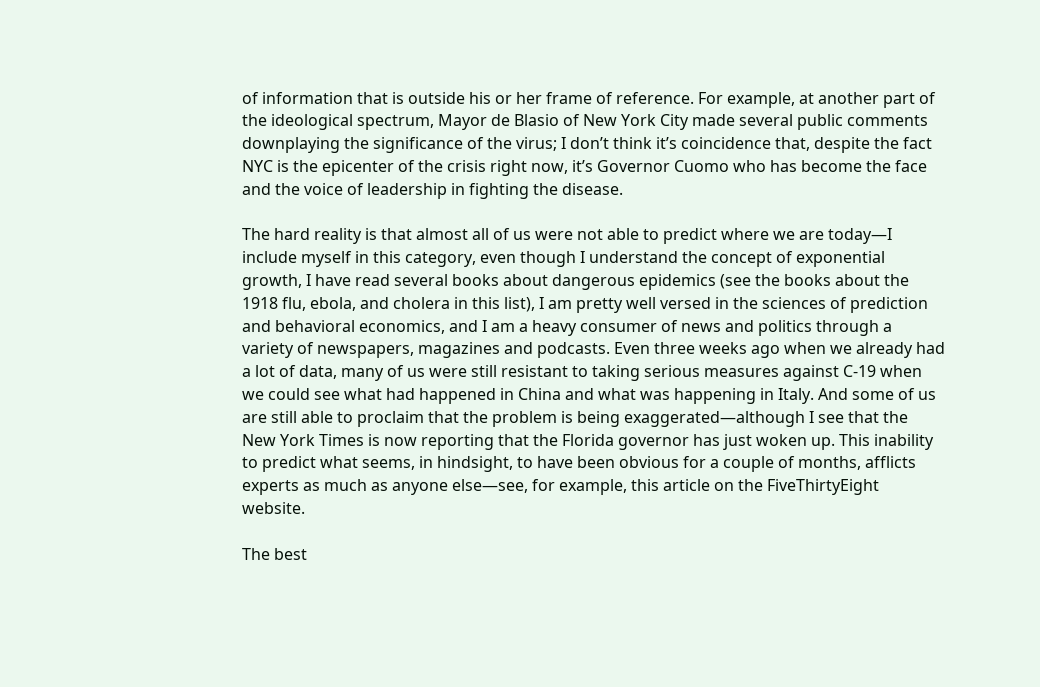of information that is outside his or her frame of reference. For example, at another part of the ideological spectrum, Mayor de Blasio of New York City made several public comments downplaying the significance of the virus; I don’t think it’s coincidence that, despite the fact NYC is the epicenter of the crisis right now, it’s Governor Cuomo who has become the face and the voice of leadership in fighting the disease.

The hard reality is that almost all of us were not able to predict where we are today—I include myself in this category, even though I understand the concept of exponential growth, I have read several books about dangerous epidemics (see the books about the 1918 flu, ebola, and cholera in this list), I am pretty well versed in the sciences of prediction and behavioral economics, and I am a heavy consumer of news and politics through a variety of newspapers, magazines and podcasts. Even three weeks ago when we already had a lot of data, many of us were still resistant to taking serious measures against C-19 when we could see what had happened in China and what was happening in Italy. And some of us are still able to proclaim that the problem is being exaggerated—although I see that the New York Times is now reporting that the Florida governor has just woken up. This inability to predict what seems, in hindsight, to have been obvious for a couple of months, afflicts experts as much as anyone else—see, for example, this article on the FiveThirtyEight website.

The best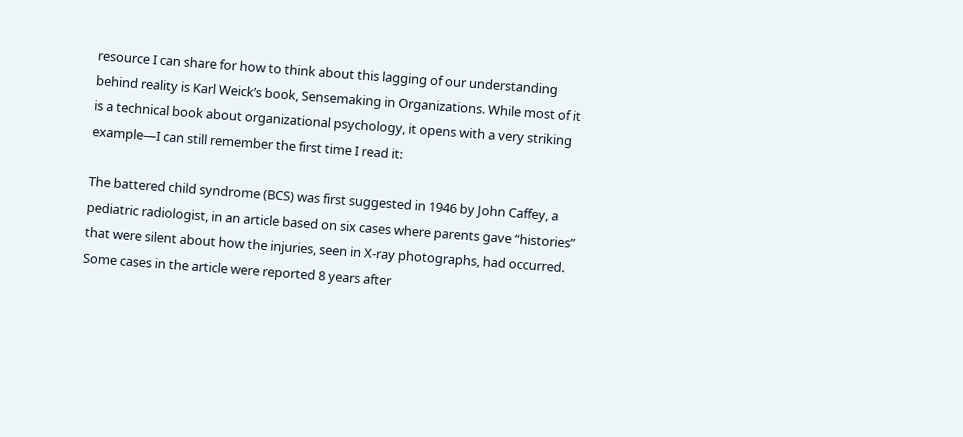resource I can share for how to think about this lagging of our understanding behind reality is Karl Weick’s book, Sensemaking in Organizations. While most of it is a technical book about organizational psychology, it opens with a very striking example—I can still remember the first time I read it:

The battered child syndrome (BCS) was first suggested in 1946 by John Caffey, a pediatric radiologist, in an article based on six cases where parents gave “histories” that were silent about how the injuries, seen in X-ray photographs, had occurred. Some cases in the article were reported 8 years after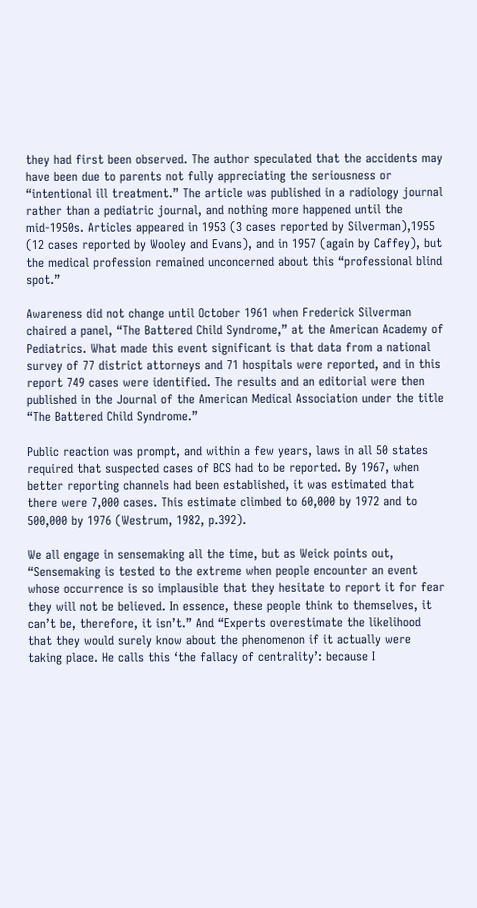they had first been observed. The author speculated that the accidents may have been due to parents not fully appreciating the seriousness or “intentional ill treatment.” The article was published in a radiology journal rather than a pediatric journal, and nothing more happened until the mid-1950s. Articles appeared in 1953 (3 cases reported by Silverman),1955 (12 cases reported by Wooley and Evans), and in 1957 (again by Caffey), but the medical profession remained unconcerned about this “professional blind spot.”

Awareness did not change until October 1961 when Frederick Silverman chaired a panel, “The Battered Child Syndrome,” at the American Academy of Pediatrics. What made this event significant is that data from a national survey of 77 district attorneys and 71 hospitals were reported, and in this report 749 cases were identified. The results and an editorial were then published in the Journal of the American Medical Association under the title “The Battered Child Syndrome.”

Public reaction was prompt, and within a few years, laws in all 50 states required that suspected cases of BCS had to be reported. By 1967, when better reporting channels had been established, it was estimated that there were 7,000 cases. This estimate climbed to 60,000 by 1972 and to 500,000 by 1976 (Westrum, 1982, p.392).

We all engage in sensemaking all the time, but as Weick points out, “Sensemaking is tested to the extreme when people encounter an event whose occurrence is so implausible that they hesitate to report it for fear they will not be believed. In essence, these people think to themselves, it can’t be, therefore, it isn’t.” And “Experts overestimate the likelihood that they would surely know about the phenomenon if it actually were taking place. He calls this ‘the fallacy of centrality’: because I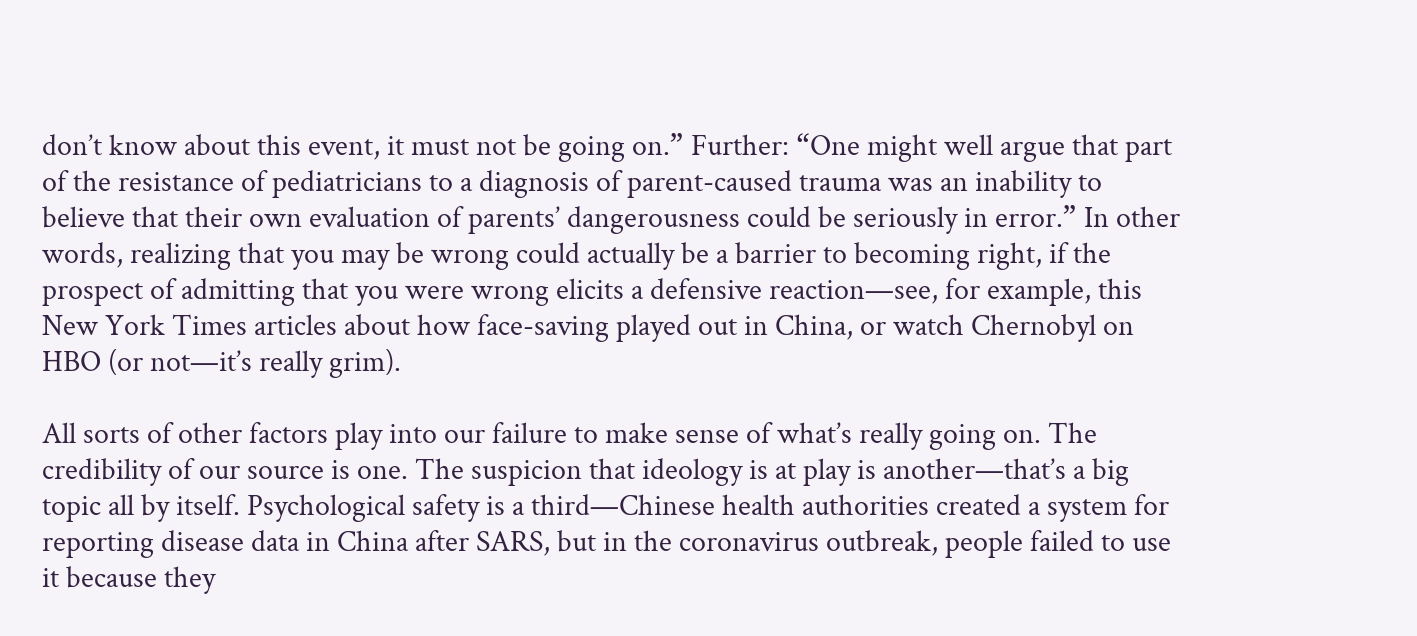don’t know about this event, it must not be going on.” Further: “One might well argue that part of the resistance of pediatricians to a diagnosis of parent-caused trauma was an inability to believe that their own evaluation of parents’ dangerousness could be seriously in error.” In other words, realizing that you may be wrong could actually be a barrier to becoming right, if the prospect of admitting that you were wrong elicits a defensive reaction—see, for example, this New York Times articles about how face-saving played out in China, or watch Chernobyl on HBO (or not—it’s really grim).

All sorts of other factors play into our failure to make sense of what’s really going on. The credibility of our source is one. The suspicion that ideology is at play is another—that’s a big topic all by itself. Psychological safety is a third—Chinese health authorities created a system for reporting disease data in China after SARS, but in the coronavirus outbreak, people failed to use it because they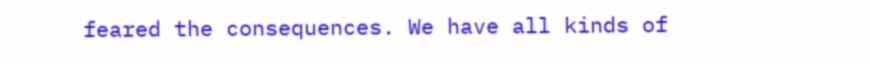feared the consequences. We have all kinds of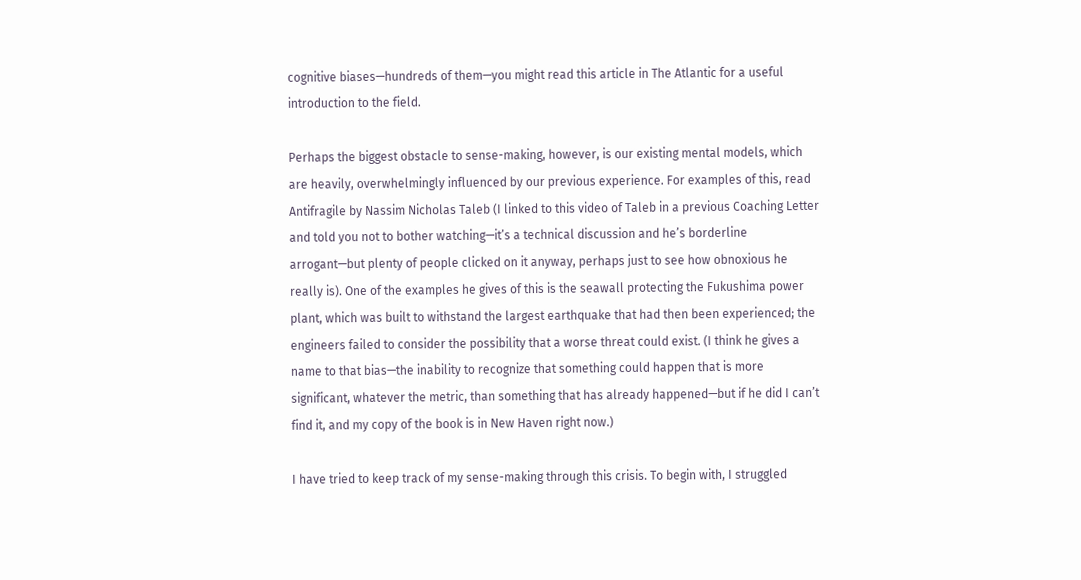cognitive biases—hundreds of them—you might read this article in The Atlantic for a useful introduction to the field.

Perhaps the biggest obstacle to sense-making, however, is our existing mental models, which are heavily, overwhelmingly influenced by our previous experience. For examples of this, read Antifragile by Nassim Nicholas Taleb (I linked to this video of Taleb in a previous Coaching Letter and told you not to bother watching—it’s a technical discussion and he’s borderline arrogant—but plenty of people clicked on it anyway, perhaps just to see how obnoxious he really is). One of the examples he gives of this is the seawall protecting the Fukushima power plant, which was built to withstand the largest earthquake that had then been experienced; the engineers failed to consider the possibility that a worse threat could exist. (I think he gives a name to that bias—the inability to recognize that something could happen that is more significant, whatever the metric, than something that has already happened—but if he did I can’t find it, and my copy of the book is in New Haven right now.)

I have tried to keep track of my sense-making through this crisis. To begin with, I struggled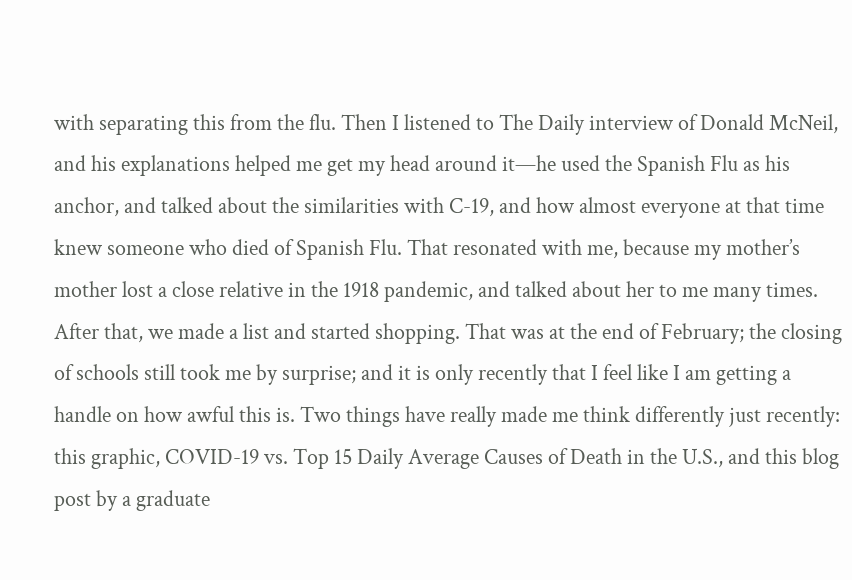with separating this from the flu. Then I listened to The Daily interview of Donald McNeil, and his explanations helped me get my head around it—he used the Spanish Flu as his anchor, and talked about the similarities with C-19, and how almost everyone at that time knew someone who died of Spanish Flu. That resonated with me, because my mother’s mother lost a close relative in the 1918 pandemic, and talked about her to me many times. After that, we made a list and started shopping. That was at the end of February; the closing of schools still took me by surprise; and it is only recently that I feel like I am getting a handle on how awful this is. Two things have really made me think differently just recently: this graphic, COVID-19 vs. Top 15 Daily Average Causes of Death in the U.S., and this blog post by a graduate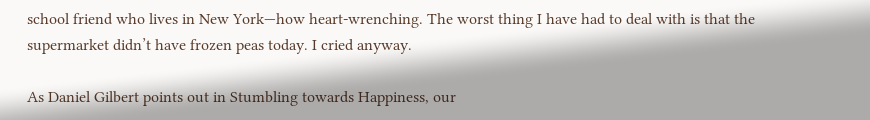school friend who lives in New York—how heart-wrenching. The worst thing I have had to deal with is that the supermarket didn’t have frozen peas today. I cried anyway.

As Daniel Gilbert points out in Stumbling towards Happiness, our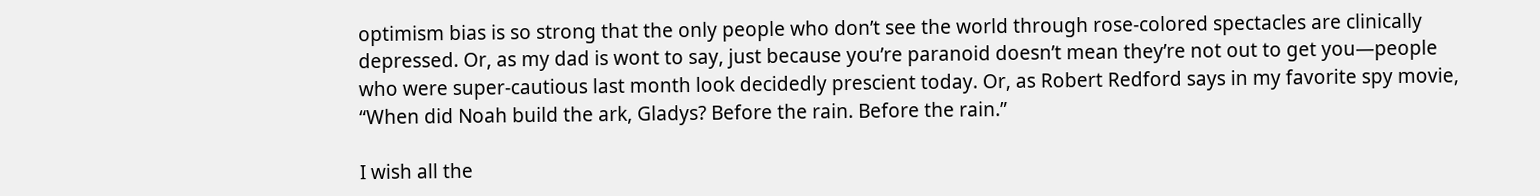optimism bias is so strong that the only people who don’t see the world through rose-colored spectacles are clinically depressed. Or, as my dad is wont to say, just because you’re paranoid doesn’t mean they’re not out to get you—people who were super-cautious last month look decidedly prescient today. Or, as Robert Redford says in my favorite spy movie, “When did Noah build the ark, Gladys? Before the rain. Before the rain.”

I wish all the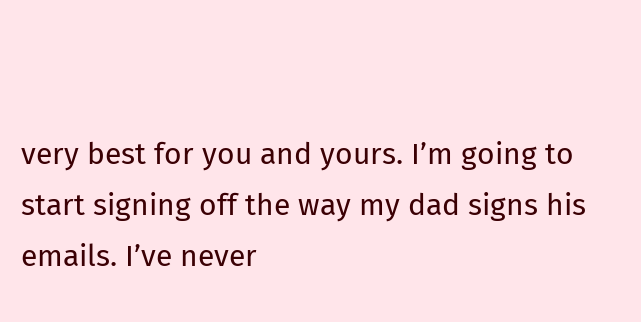very best for you and yours. I’m going to start signing off the way my dad signs his emails. I’ve never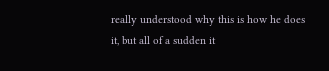really understood why this is how he does it, but all of a sudden it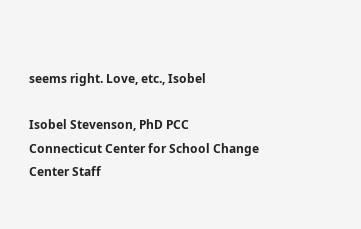seems right. Love, etc., Isobel

Isobel Stevenson, PhD PCC
Connecticut Center for School Change
Center Staff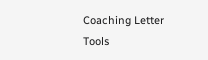Coaching Letter
Tools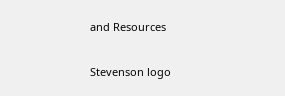and Resources

Stevenson logo